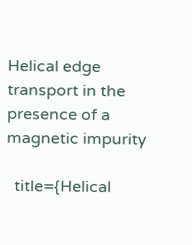Helical edge transport in the presence of a magnetic impurity

  title={Helical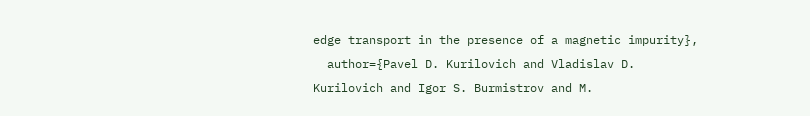edge transport in the presence of a magnetic impurity},
  author={Pavel D. Kurilovich and Vladislav D. Kurilovich and Igor S. Burmistrov and M.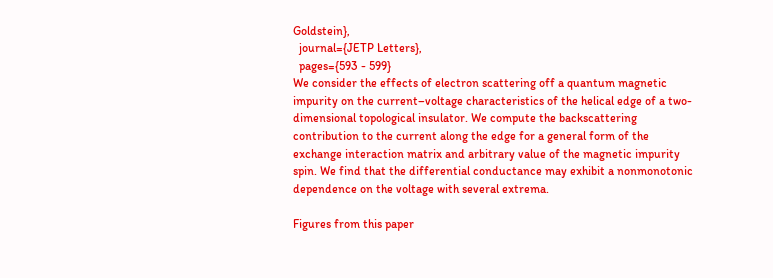Goldstein},
  journal={JETP Letters},
  pages={593 - 599}
We consider the effects of electron scattering off a quantum magnetic impurity on the current–voltage characteristics of the helical edge of a two-dimensional topological insulator. We compute the backscattering contribution to the current along the edge for a general form of the exchange interaction matrix and arbitrary value of the magnetic impurity spin. We find that the differential conductance may exhibit a nonmonotonic dependence on the voltage with several extrema.

Figures from this paper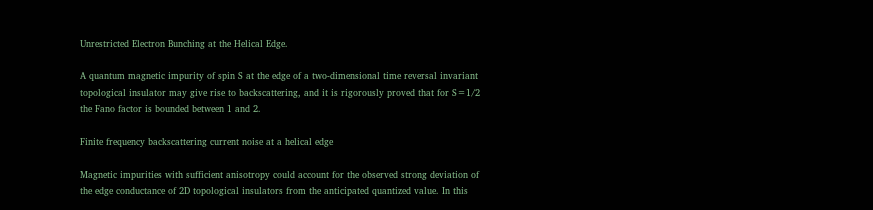Unrestricted Electron Bunching at the Helical Edge.

A quantum magnetic impurity of spin S at the edge of a two-dimensional time reversal invariant topological insulator may give rise to backscattering, and it is rigorously proved that for S=1/2 the Fano factor is bounded between 1 and 2.

Finite frequency backscattering current noise at a helical edge

Magnetic impurities with sufficient anisotropy could account for the observed strong deviation of the edge conductance of 2D topological insulators from the anticipated quantized value. In this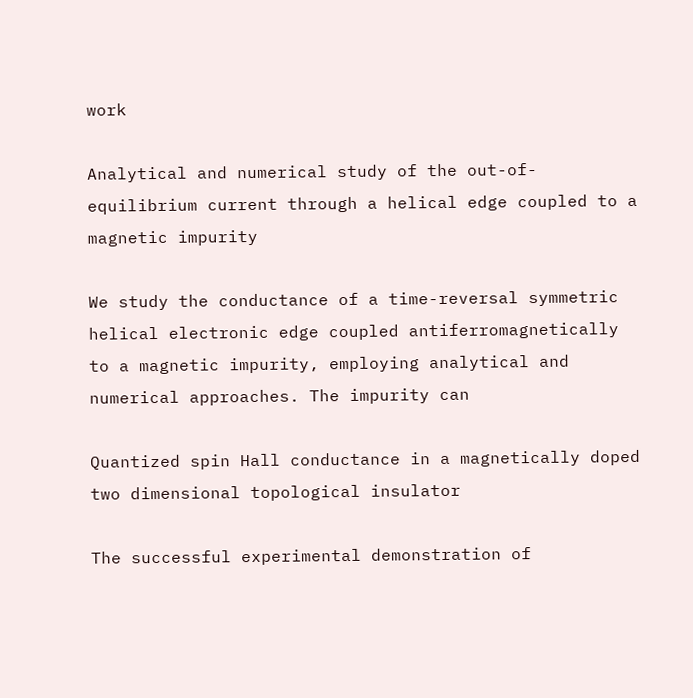work

Analytical and numerical study of the out-of-equilibrium current through a helical edge coupled to a magnetic impurity

We study the conductance of a time-reversal symmetric helical electronic edge coupled antiferromagnetically to a magnetic impurity, employing analytical and numerical approaches. The impurity can

Quantized spin Hall conductance in a magnetically doped two dimensional topological insulator

The successful experimental demonstration of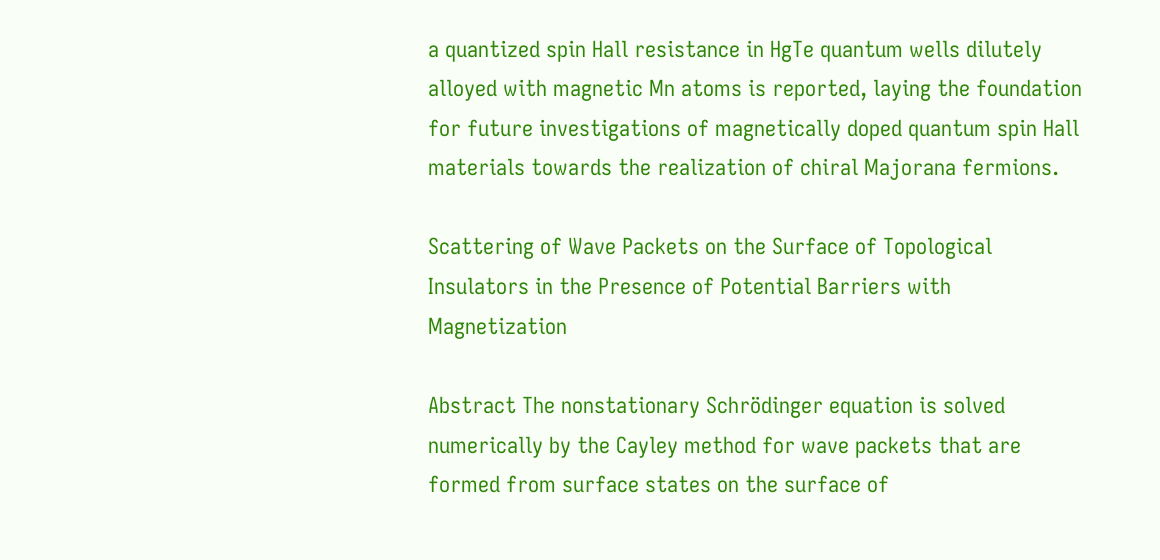a quantized spin Hall resistance in HgTe quantum wells dilutely alloyed with magnetic Mn atoms is reported, laying the foundation for future investigations of magnetically doped quantum spin Hall materials towards the realization of chiral Majorana fermions.

Scattering of Wave Packets on the Surface of Topological Insulators in the Presence of Potential Barriers with Magnetization

Abstract The nonstationary Schrödinger equation is solved numerically by the Cayley method for wave packets that are formed from surface states on the surface of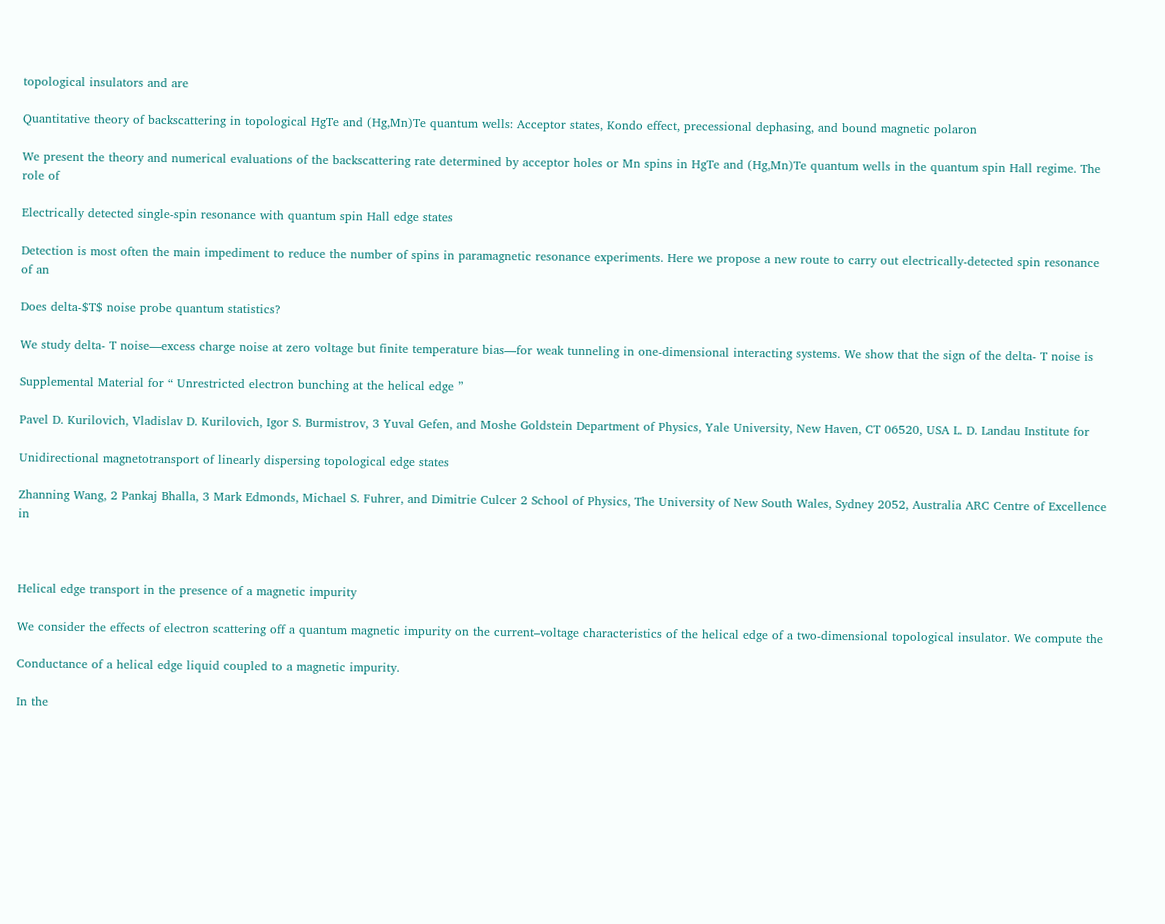topological insulators and are

Quantitative theory of backscattering in topological HgTe and (Hg,Mn)Te quantum wells: Acceptor states, Kondo effect, precessional dephasing, and bound magnetic polaron

We present the theory and numerical evaluations of the backscattering rate determined by acceptor holes or Mn spins in HgTe and (Hg,Mn)Te quantum wells in the quantum spin Hall regime. The role of

Electrically detected single-spin resonance with quantum spin Hall edge states

Detection is most often the main impediment to reduce the number of spins in paramagnetic resonance experiments. Here we propose a new route to carry out electrically-detected spin resonance of an

Does delta-$T$ noise probe quantum statistics?

We study delta- T noise—excess charge noise at zero voltage but finite temperature bias—for weak tunneling in one-dimensional interacting systems. We show that the sign of the delta- T noise is

Supplemental Material for “ Unrestricted electron bunching at the helical edge ”

Pavel D. Kurilovich, Vladislav D. Kurilovich, Igor S. Burmistrov, 3 Yuval Gefen, and Moshe Goldstein Department of Physics, Yale University, New Haven, CT 06520, USA L. D. Landau Institute for

Unidirectional magnetotransport of linearly dispersing topological edge states

Zhanning Wang, 2 Pankaj Bhalla, 3 Mark Edmonds, Michael S. Fuhrer, and Dimitrie Culcer 2 School of Physics, The University of New South Wales, Sydney 2052, Australia ARC Centre of Excellence in



Helical edge transport in the presence of a magnetic impurity

We consider the effects of electron scattering off a quantum magnetic impurity on the current–voltage characteristics of the helical edge of a two-dimensional topological insulator. We compute the

Conductance of a helical edge liquid coupled to a magnetic impurity.

In the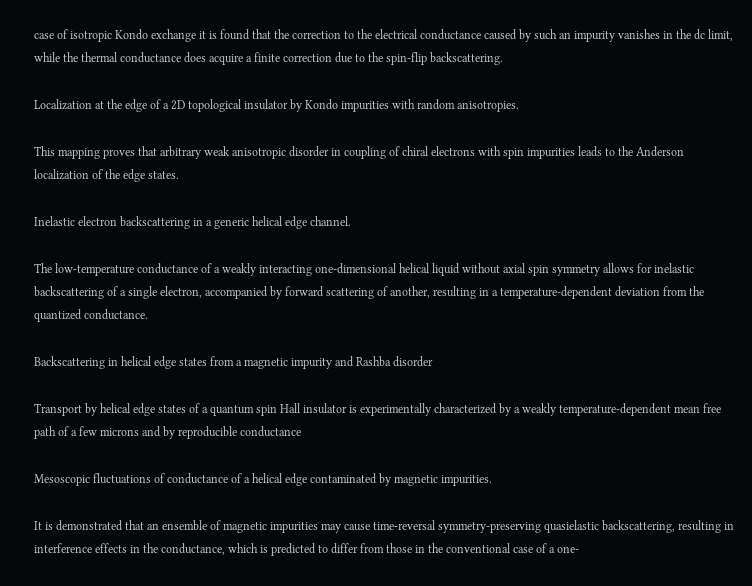case of isotropic Kondo exchange it is found that the correction to the electrical conductance caused by such an impurity vanishes in the dc limit, while the thermal conductance does acquire a finite correction due to the spin-flip backscattering.

Localization at the edge of a 2D topological insulator by Kondo impurities with random anisotropies.

This mapping proves that arbitrary weak anisotropic disorder in coupling of chiral electrons with spin impurities leads to the Anderson localization of the edge states.

Inelastic electron backscattering in a generic helical edge channel.

The low-temperature conductance of a weakly interacting one-dimensional helical liquid without axial spin symmetry allows for inelastic backscattering of a single electron, accompanied by forward scattering of another, resulting in a temperature-dependent deviation from the quantized conductance.

Backscattering in helical edge states from a magnetic impurity and Rashba disorder

Transport by helical edge states of a quantum spin Hall insulator is experimentally characterized by a weakly temperature-dependent mean free path of a few microns and by reproducible conductance

Mesoscopic fluctuations of conductance of a helical edge contaminated by magnetic impurities.

It is demonstrated that an ensemble of magnetic impurities may cause time-reversal symmetry-preserving quasielastic backscattering, resulting in interference effects in the conductance, which is predicted to differ from those in the conventional case of a one-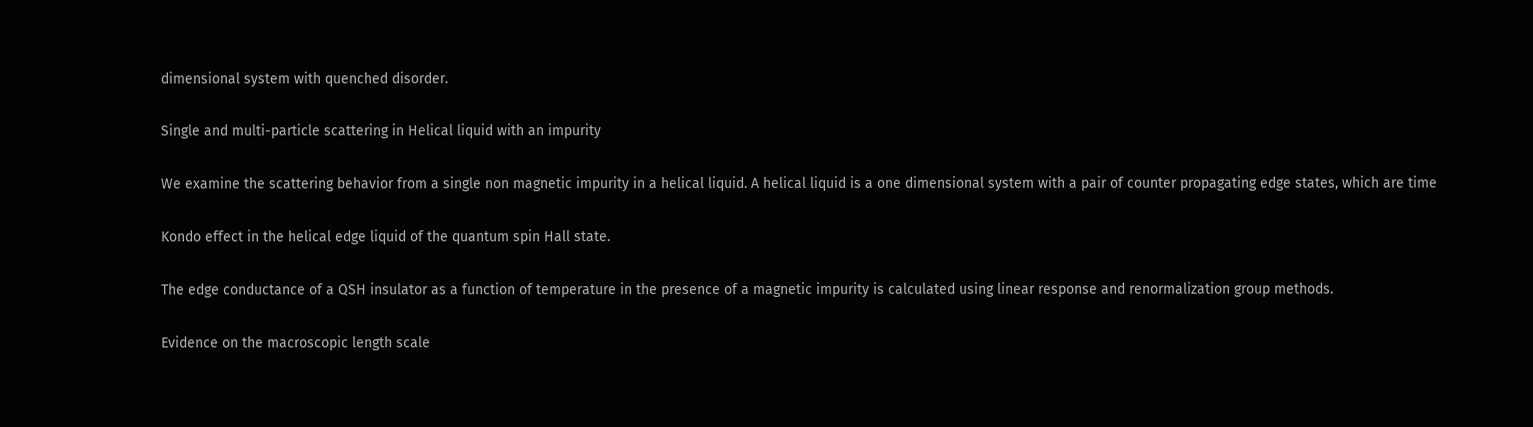dimensional system with quenched disorder.

Single and multi-particle scattering in Helical liquid with an impurity

We examine the scattering behavior from a single non magnetic impurity in a helical liquid. A helical liquid is a one dimensional system with a pair of counter propagating edge states, which are time

Kondo effect in the helical edge liquid of the quantum spin Hall state.

The edge conductance of a QSH insulator as a function of temperature in the presence of a magnetic impurity is calculated using linear response and renormalization group methods.

Evidence on the macroscopic length scale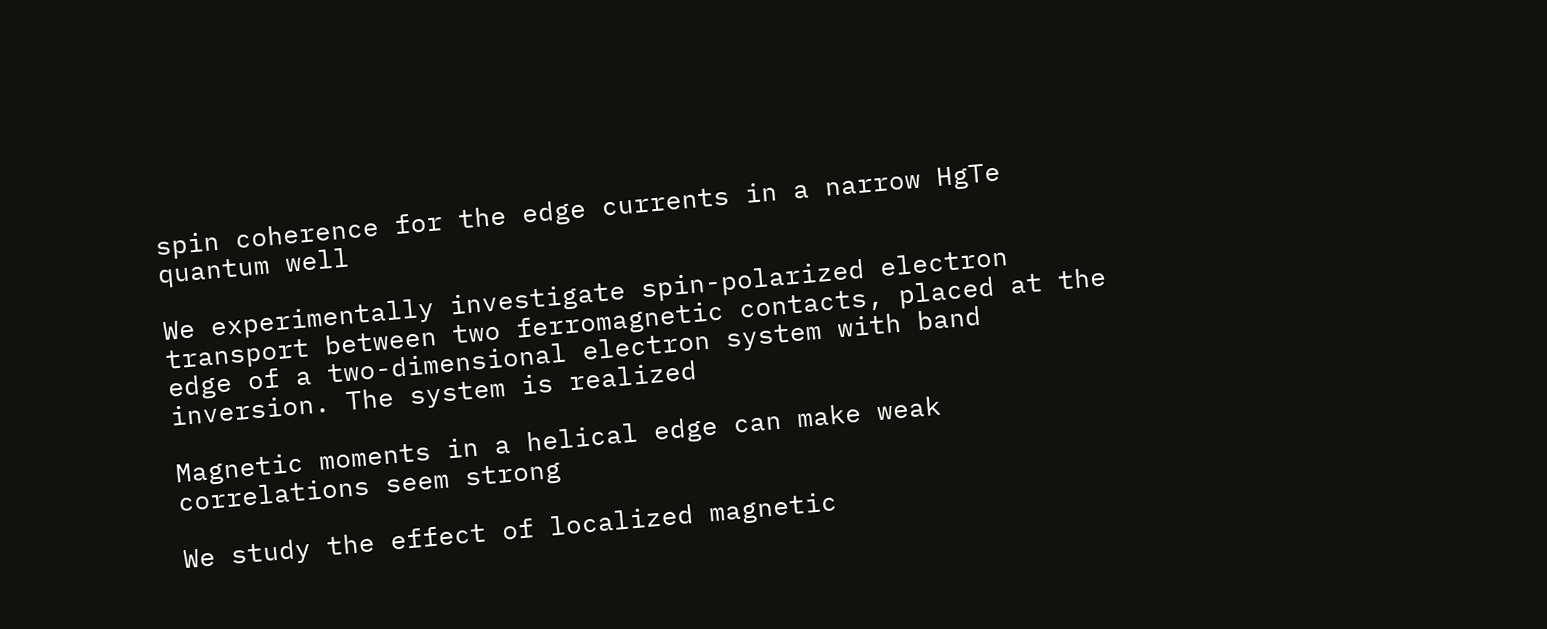spin coherence for the edge currents in a narrow HgTe quantum well

We experimentally investigate spin-polarized electron transport between two ferromagnetic contacts, placed at the edge of a two-dimensional electron system with band inversion. The system is realized

Magnetic moments in a helical edge can make weak correlations seem strong

We study the effect of localized magnetic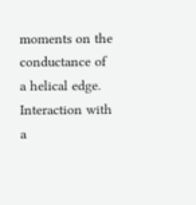moments on the conductance of a helical edge. Interaction with a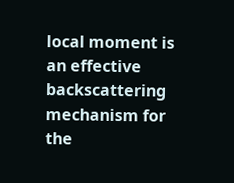local moment is an effective backscattering mechanism for the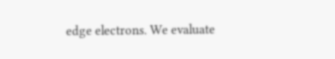edge electrons. We evaluate